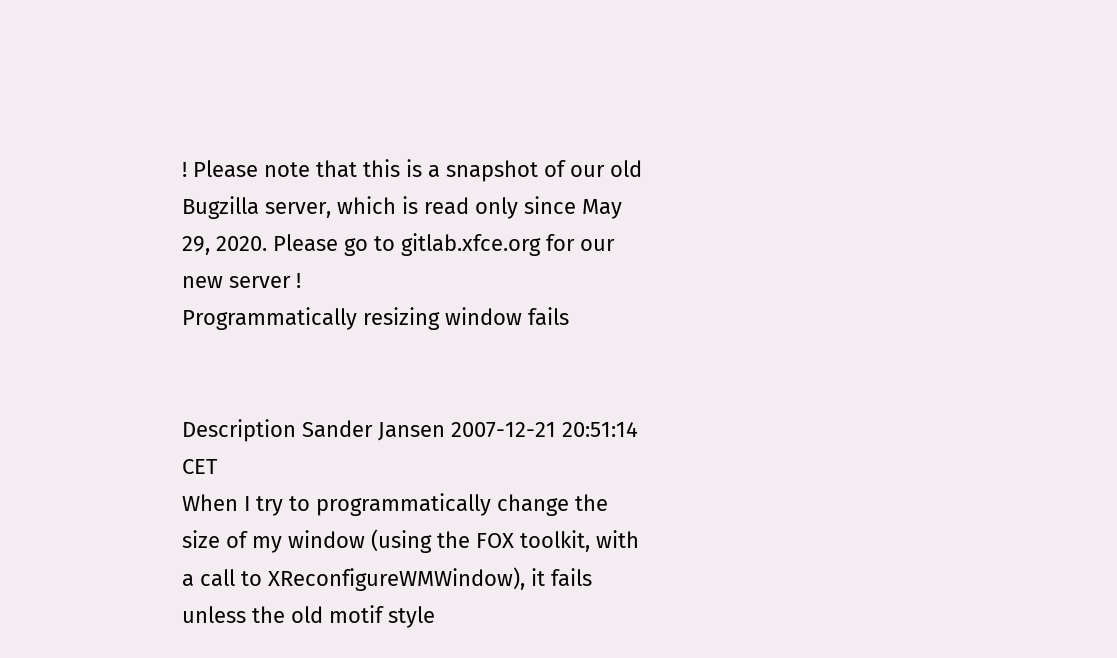! Please note that this is a snapshot of our old Bugzilla server, which is read only since May 29, 2020. Please go to gitlab.xfce.org for our new server !
Programmatically resizing window fails


Description Sander Jansen 2007-12-21 20:51:14 CET
When I try to programmatically change the size of my window (using the FOX toolkit, with a call to XReconfigureWMWindow), it fails unless the old motif style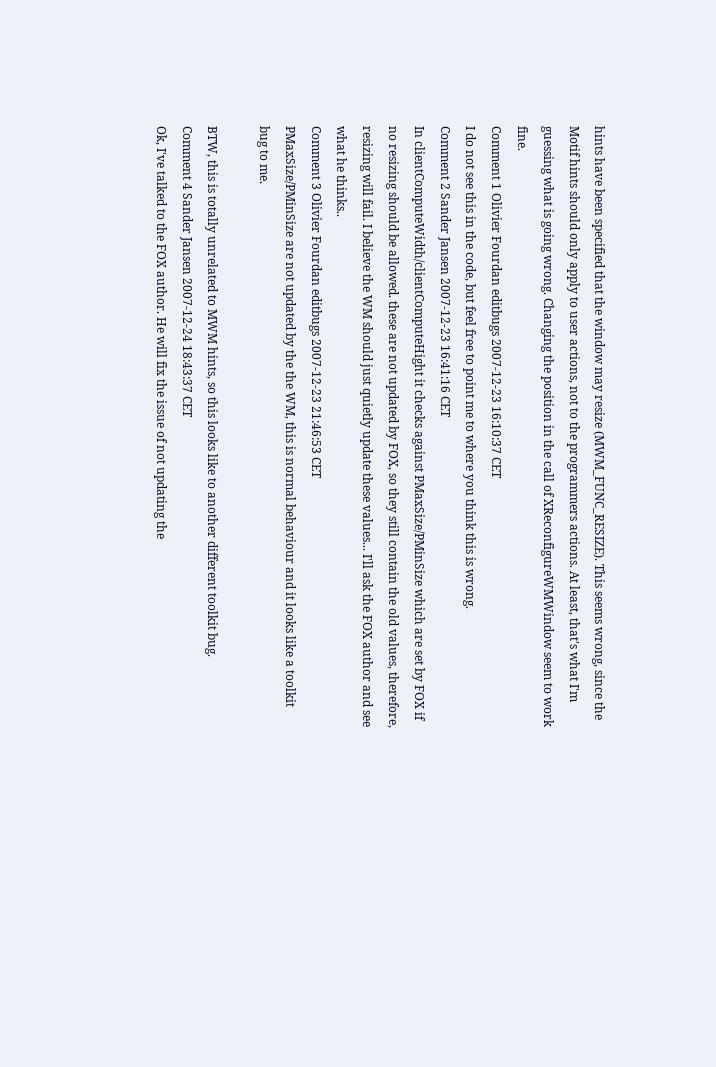hints have been specified that the window may resize (MWM_FUNC_RESIZE). This seems wrong, since the Motif hints should only apply to user actions, not to the programmers actions. At least, that's what I'm guessing what is going wrong. Changing the position in the call of XReconfigureWMWindow seem to work fine.
Comment 1 Olivier Fourdan editbugs 2007-12-23 16:10:37 CET
I do not see this in the code, but feel free to point me to where you think this is wrong.
Comment 2 Sander Jansen 2007-12-23 16:41:16 CET
In clientComputeWidth/clientComputeHight it checks against PMaxSize/PMinSize which are set by FOX if no resizing should be allowed. these are not updated by FOX, so they still contain the old values, therefore, resizing will fail. I believe the WM should just quietly update these values... I'll ask the FOX author and see what he thinks..
Comment 3 Olivier Fourdan editbugs 2007-12-23 21:46:53 CET
PMaxSize/PMinSize are not updated by the the WM, this is normal behaviour and it looks like a toolkit bug to me.

BTW, this is totally unrelated to MWM hints, so this looks like to another different toolkit bug.
Comment 4 Sander Jansen 2007-12-24 18:43:37 CET
Ok, I've talked to the FOX author. He will fix the issue of not updating the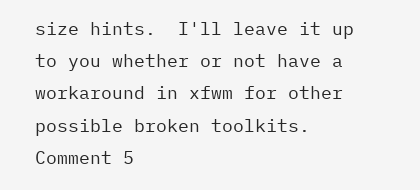size hints.  I'll leave it up to you whether or not have a workaround in xfwm for other possible broken toolkits.
Comment 5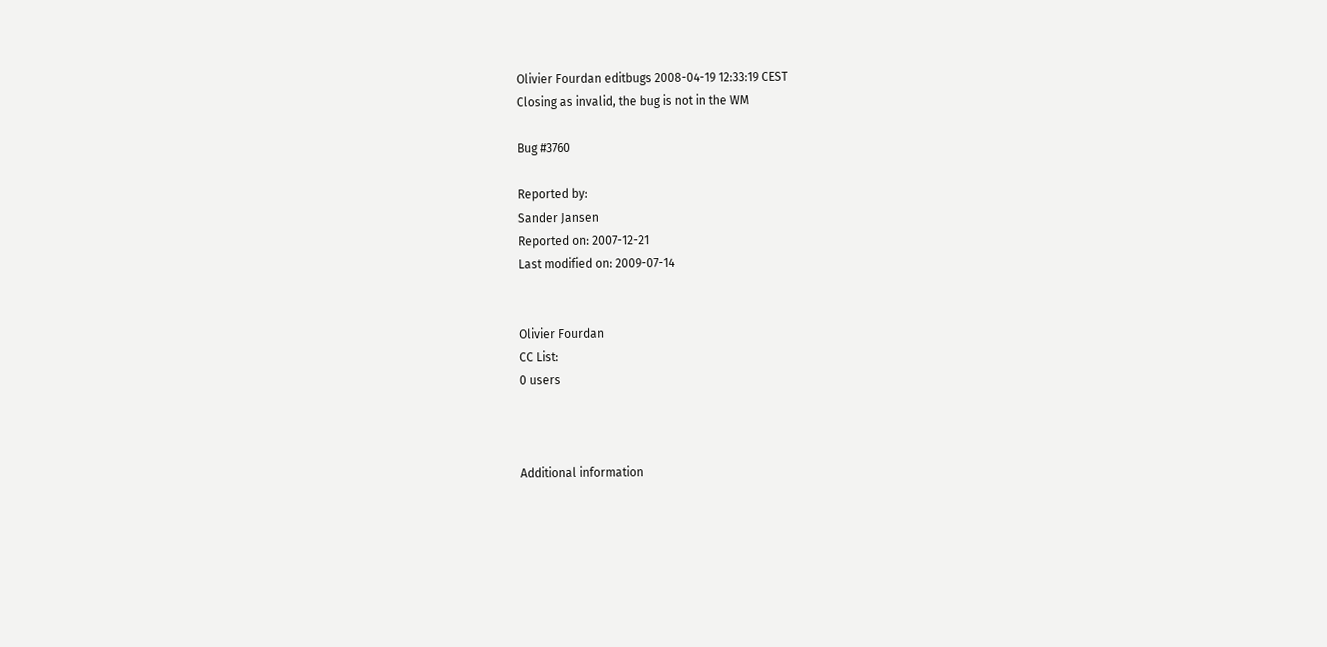Olivier Fourdan editbugs 2008-04-19 12:33:19 CEST
Closing as invalid, the bug is not in the WM

Bug #3760

Reported by:
Sander Jansen
Reported on: 2007-12-21
Last modified on: 2009-07-14


Olivier Fourdan
CC List:
0 users



Additional information